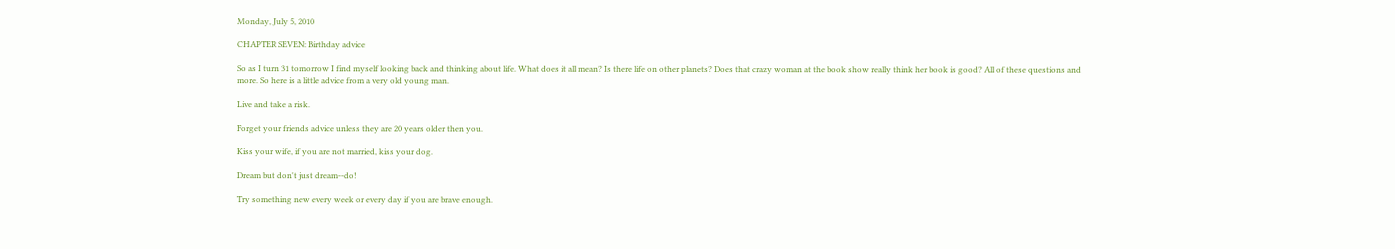Monday, July 5, 2010

CHAPTER SEVEN: Birthday advice

So as I turn 31 tomorrow I find myself looking back and thinking about life. What does it all mean? Is there life on other planets? Does that crazy woman at the book show really think her book is good? All of these questions and more. So here is a little advice from a very old young man.

Live and take a risk.

Forget your friends advice unless they are 20 years older then you.

Kiss your wife, if you are not married, kiss your dog.

Dream but don't just dream--do!

Try something new every week or every day if you are brave enough.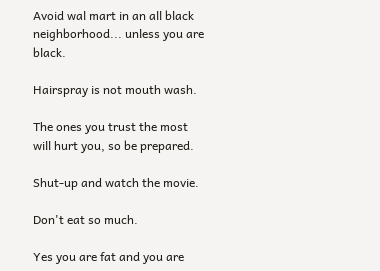Avoid wal mart in an all black neighborhood... unless you are black.

Hairspray is not mouth wash.

The ones you trust the most will hurt you, so be prepared.

Shut-up and watch the movie.

Don't eat so much.

Yes you are fat and you are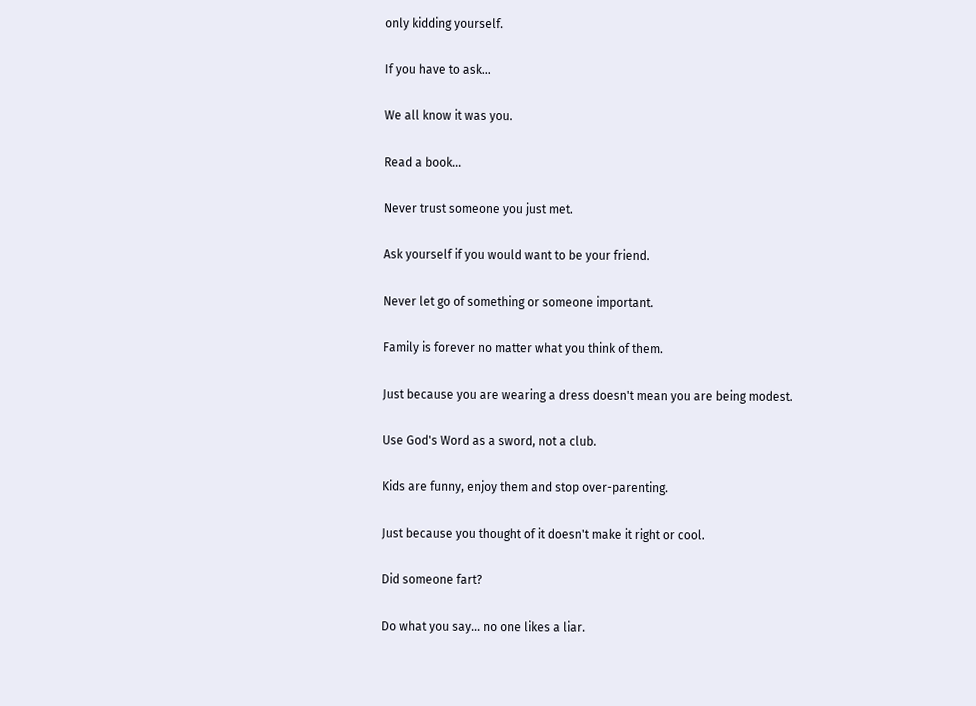only kidding yourself.

If you have to ask...

We all know it was you.

Read a book...

Never trust someone you just met.

Ask yourself if you would want to be your friend.

Never let go of something or someone important.

Family is forever no matter what you think of them.

Just because you are wearing a dress doesn't mean you are being modest.

Use God's Word as a sword, not a club.

Kids are funny, enjoy them and stop over-parenting.

Just because you thought of it doesn't make it right or cool.

Did someone fart?

Do what you say... no one likes a liar.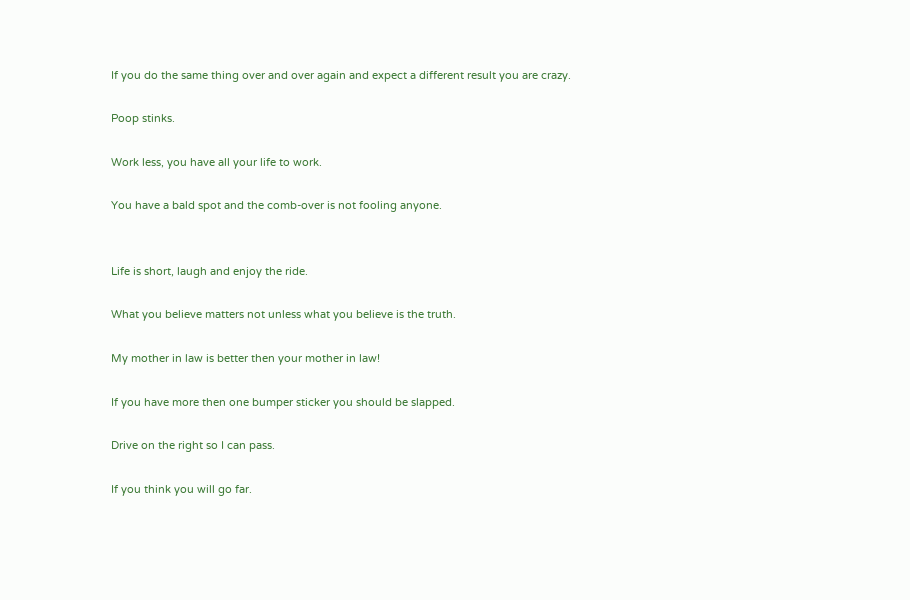If you do the same thing over and over again and expect a different result you are crazy.

Poop stinks.

Work less, you have all your life to work.

You have a bald spot and the comb-over is not fooling anyone.


Life is short, laugh and enjoy the ride.

What you believe matters not unless what you believe is the truth.

My mother in law is better then your mother in law!

If you have more then one bumper sticker you should be slapped.

Drive on the right so I can pass.

If you think you will go far.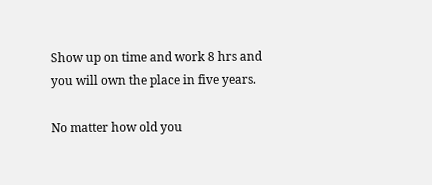Show up on time and work 8 hrs and you will own the place in five years.

No matter how old you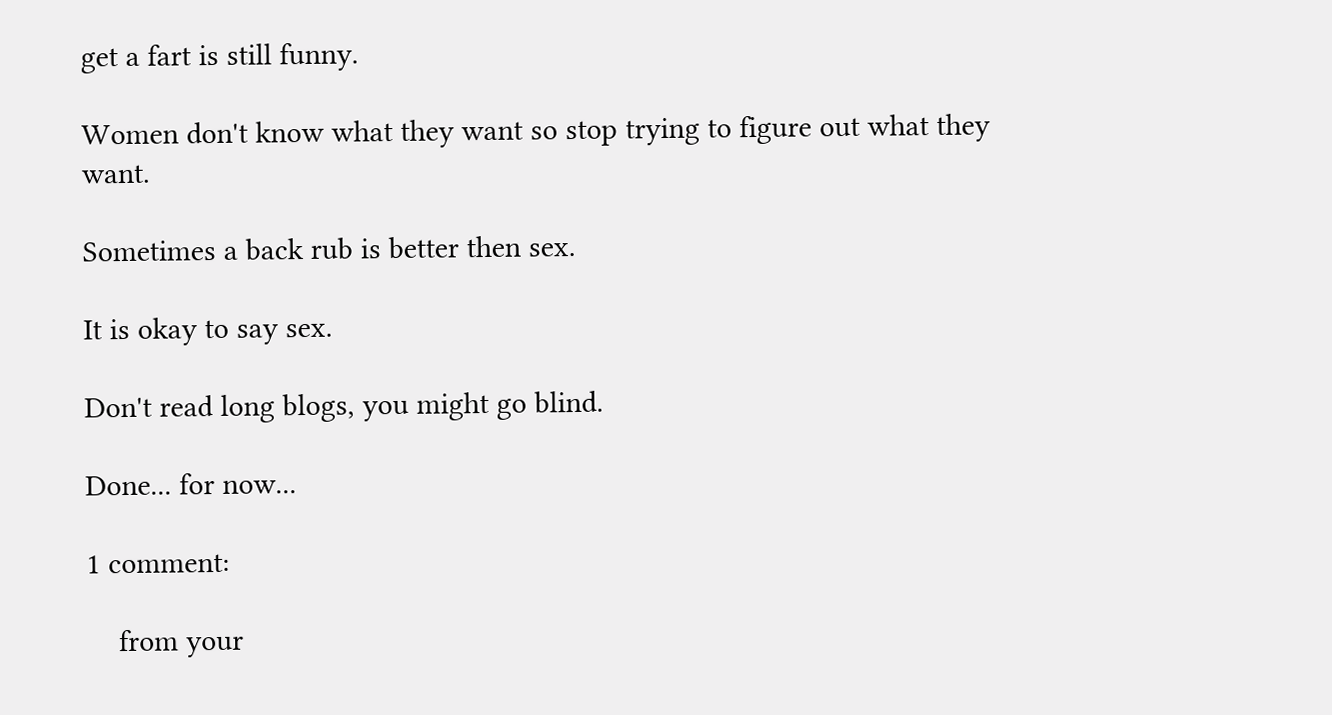get a fart is still funny.

Women don't know what they want so stop trying to figure out what they want.

Sometimes a back rub is better then sex.

It is okay to say sex.

Don't read long blogs, you might go blind.

Done... for now...

1 comment:

    from your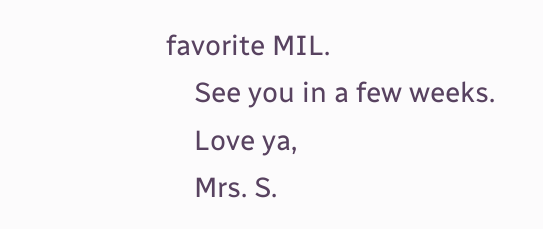favorite MIL.
    See you in a few weeks.
    Love ya,
    Mrs. S.